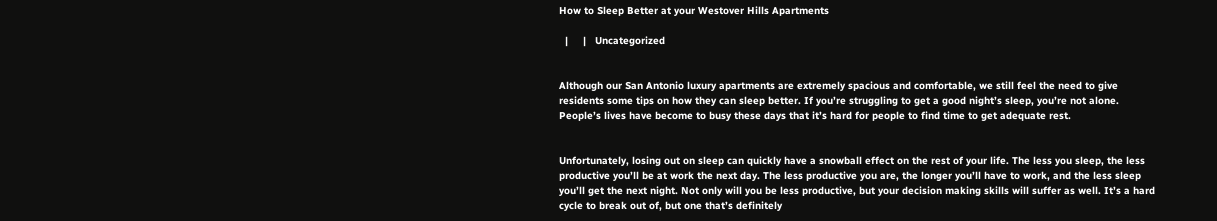How to Sleep Better at your Westover Hills Apartments

  |     |   Uncategorized


Although our San Antonio luxury apartments are extremely spacious and comfortable, we still feel the need to give residents some tips on how they can sleep better. If you’re struggling to get a good night’s sleep, you’re not alone. People’s lives have become to busy these days that it’s hard for people to find time to get adequate rest.


Unfortunately, losing out on sleep can quickly have a snowball effect on the rest of your life. The less you sleep, the less productive you’ll be at work the next day. The less productive you are, the longer you’ll have to work, and the less sleep you’ll get the next night. Not only will you be less productive, but your decision making skills will suffer as well. It’s a hard cycle to break out of, but one that’s definitely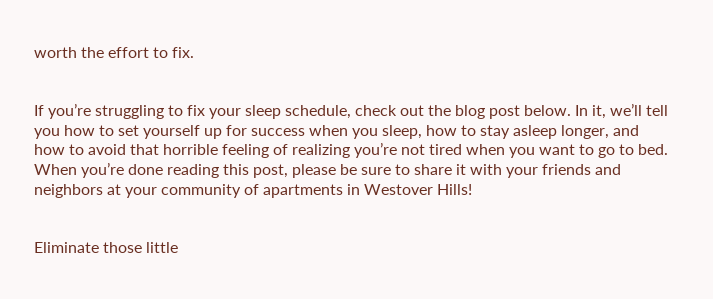worth the effort to fix.


If you’re struggling to fix your sleep schedule, check out the blog post below. In it, we’ll tell you how to set yourself up for success when you sleep, how to stay asleep longer, and how to avoid that horrible feeling of realizing you’re not tired when you want to go to bed. When you’re done reading this post, please be sure to share it with your friends and neighbors at your community of apartments in Westover Hills!


Eliminate those little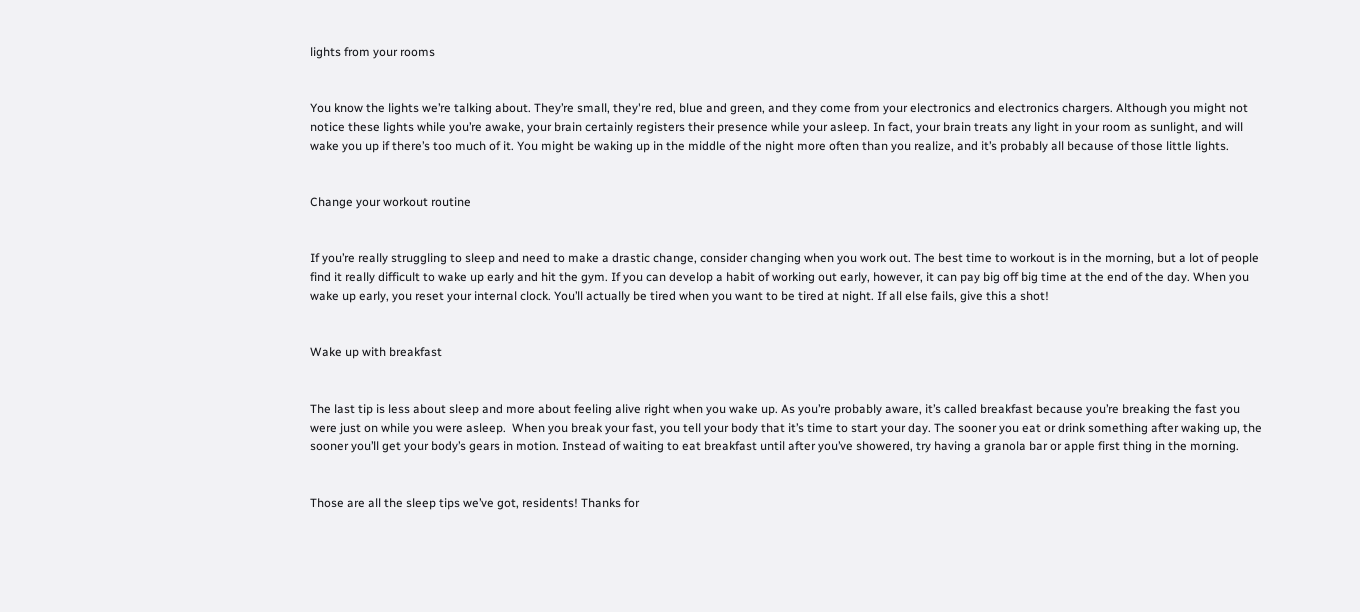lights from your rooms


You know the lights we’re talking about. They’re small, they're red, blue and green, and they come from your electronics and electronics chargers. Although you might not notice these lights while you’re awake, your brain certainly registers their presence while your asleep. In fact, your brain treats any light in your room as sunlight, and will wake you up if there’s too much of it. You might be waking up in the middle of the night more often than you realize, and it’s probably all because of those little lights.


Change your workout routine


If you’re really struggling to sleep and need to make a drastic change, consider changing when you work out. The best time to workout is in the morning, but a lot of people find it really difficult to wake up early and hit the gym. If you can develop a habit of working out early, however, it can pay big off big time at the end of the day. When you wake up early, you reset your internal clock. You’ll actually be tired when you want to be tired at night. If all else fails, give this a shot!


Wake up with breakfast


The last tip is less about sleep and more about feeling alive right when you wake up. As you’re probably aware, it’s called breakfast because you’re breaking the fast you were just on while you were asleep.  When you break your fast, you tell your body that it’s time to start your day. The sooner you eat or drink something after waking up, the sooner you’ll get your body’s gears in motion. Instead of waiting to eat breakfast until after you’ve showered, try having a granola bar or apple first thing in the morning.


Those are all the sleep tips we’ve got, residents! Thanks for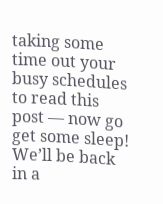taking some time out your busy schedules to read this post — now go get some sleep! We’ll be back in a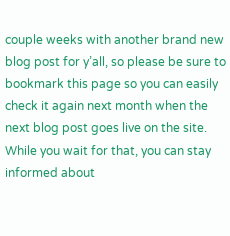couple weeks with another brand new blog post for y’all, so please be sure to bookmark this page so you can easily check it again next month when the next blog post goes live on the site. While you wait for that, you can stay informed about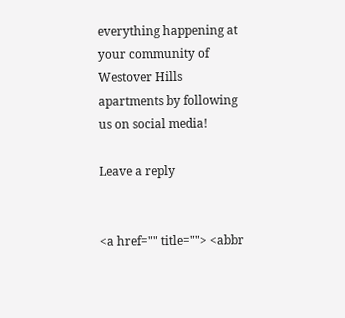everything happening at your community of Westover Hills apartments by following us on social media!

Leave a reply


<a href="" title=""> <abbr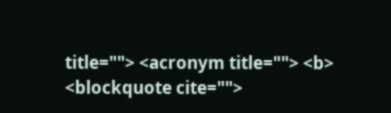title=""> <acronym title=""> <b> <blockquote cite="">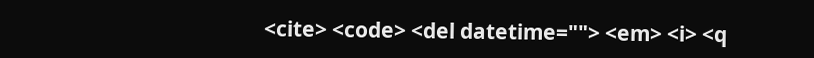<cite> <code> <del datetime=""> <em> <i> <q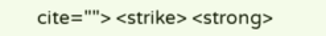cite=""> <strike> <strong>